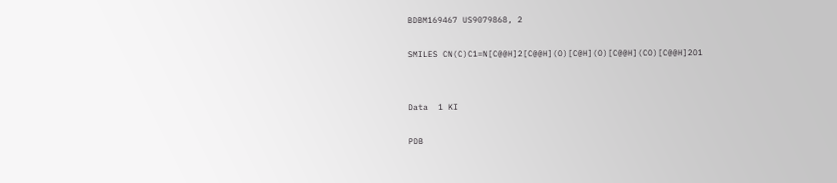BDBM169467 US9079868, 2

SMILES CN(C)C1=N[C@@H]2[C@@H](O)[C@H](O)[C@@H](CO)[C@@H]2O1


Data  1 KI

PDB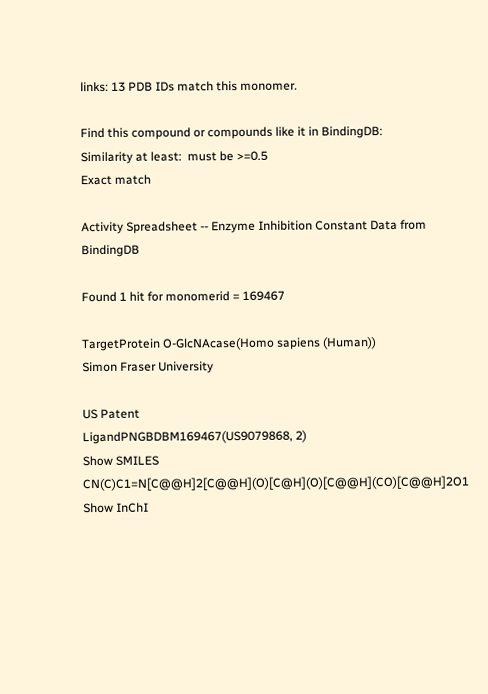links: 13 PDB IDs match this monomer.

Find this compound or compounds like it in BindingDB:
Similarity at least:  must be >=0.5
Exact match

Activity Spreadsheet -- Enzyme Inhibition Constant Data from BindingDB

Found 1 hit for monomerid = 169467

TargetProtein O-GlcNAcase(Homo sapiens (Human))
Simon Fraser University

US Patent
LigandPNGBDBM169467(US9079868, 2)
Show SMILES CN(C)C1=N[C@@H]2[C@@H](O)[C@H](O)[C@@H](CO)[C@@H]2O1
Show InChI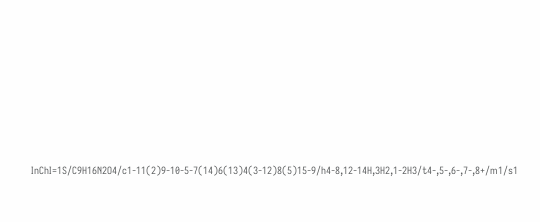InChI=1S/C9H16N2O4/c1-11(2)9-10-5-7(14)6(13)4(3-12)8(5)15-9/h4-8,12-14H,3H2,1-2H3/t4-,5-,6-,7-,8+/m1/s1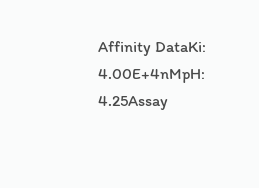Affinity DataKi:  4.00E+4nMpH: 4.25Assay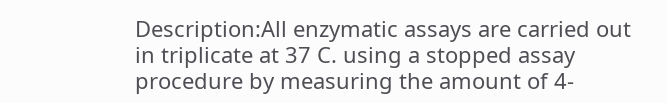Description:All enzymatic assays are carried out in triplicate at 37 C. using a stopped assay procedure by measuring the amount of 4-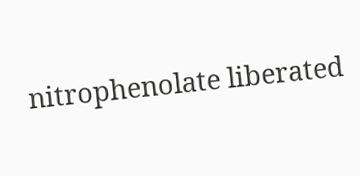nitrophenolate liberated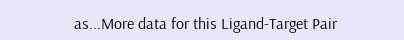as...More data for this Ligand-Target Pair